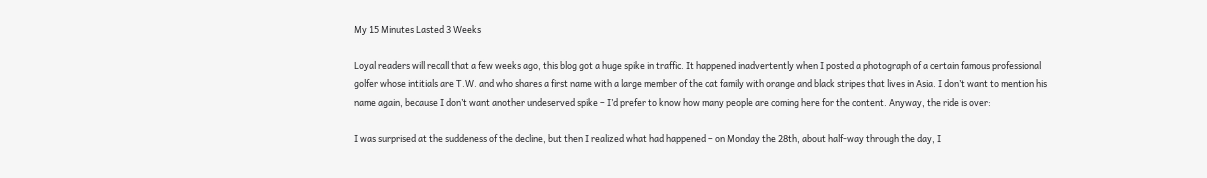My 15 Minutes Lasted 3 Weeks

Loyal readers will recall that a few weeks ago, this blog got a huge spike in traffic. It happened inadvertently when I posted a photograph of a certain famous professional golfer whose intitials are T.W. and who shares a first name with a large member of the cat family with orange and black stripes that lives in Asia. I don’t want to mention his name again, because I don’t want another undeserved spike – I’d prefer to know how many people are coming here for the content. Anyway, the ride is over:

I was surprised at the suddeness of the decline, but then I realized what had happened – on Monday the 28th, about half-way through the day, I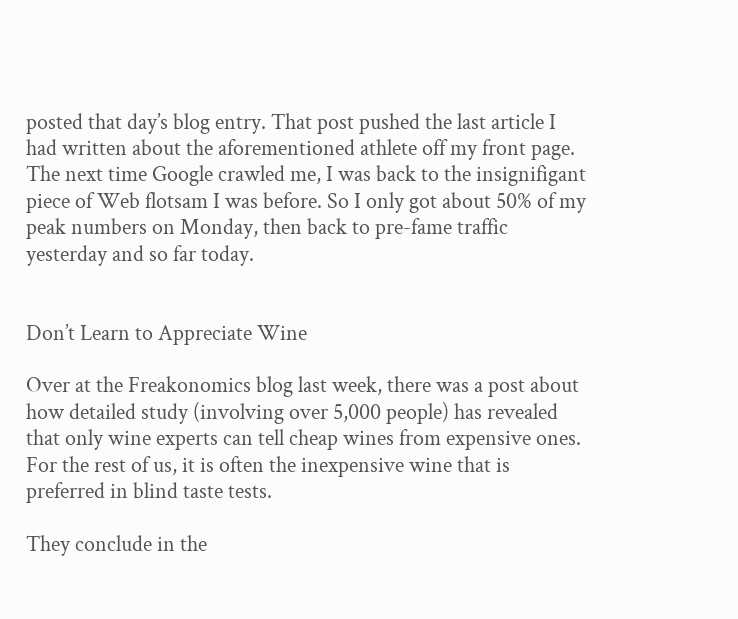posted that day’s blog entry. That post pushed the last article I had written about the aforementioned athlete off my front page. The next time Google crawled me, I was back to the insignifigant piece of Web flotsam I was before. So I only got about 50% of my peak numbers on Monday, then back to pre-fame traffic yesterday and so far today.


Don’t Learn to Appreciate Wine

Over at the Freakonomics blog last week, there was a post about how detailed study (involving over 5,000 people) has revealed that only wine experts can tell cheap wines from expensive ones. For the rest of us, it is often the inexpensive wine that is preferred in blind taste tests.

They conclude in the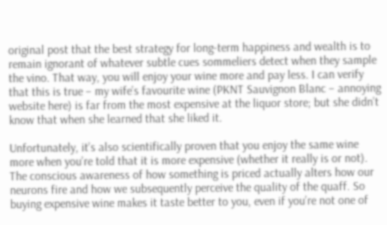original post that the best strategy for long-term happiness and wealth is to remain ignorant of whatever subtle cues sommeliers detect when they sample the vino. That way, you will enjoy your wine more and pay less. I can verify that this is true – my wife’s favourite wine (PKNT Sauvignon Blanc – annoying website here) is far from the most expensive at the liquor store; but she didn’t know that when she learned that she liked it.

Unfortunately, it’s also scientifically proven that you enjoy the same wine more when you’re told that it is more expensive (whether it really is or not). The conscious awareness of how something is priced actually alters how our neurons fire and how we subsequently perceive the quality of the quaff. So buying expensive wine makes it taste better to you, even if you’re not one of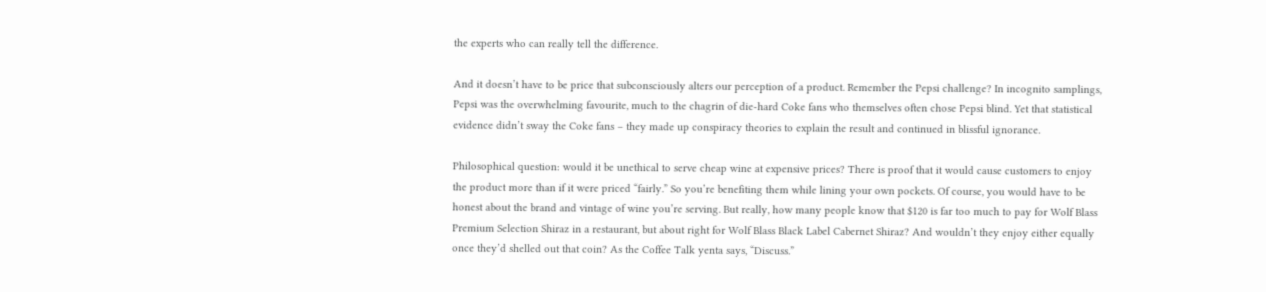the experts who can really tell the difference.

And it doesn’t have to be price that subconsciously alters our perception of a product. Remember the Pepsi challenge? In incognito samplings, Pepsi was the overwhelming favourite, much to the chagrin of die-hard Coke fans who themselves often chose Pepsi blind. Yet that statistical evidence didn’t sway the Coke fans – they made up conspiracy theories to explain the result and continued in blissful ignorance.

Philosophical question: would it be unethical to serve cheap wine at expensive prices? There is proof that it would cause customers to enjoy the product more than if it were priced “fairly.” So you’re benefiting them while lining your own pockets. Of course, you would have to be honest about the brand and vintage of wine you’re serving. But really, how many people know that $120 is far too much to pay for Wolf Blass Premium Selection Shiraz in a restaurant, but about right for Wolf Blass Black Label Cabernet Shiraz? And wouldn’t they enjoy either equally once they’d shelled out that coin? As the Coffee Talk yenta says, “Discuss.”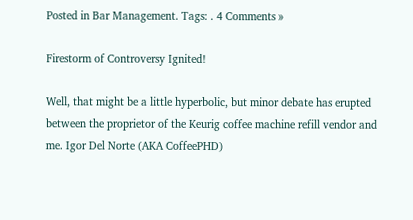Posted in Bar Management. Tags: . 4 Comments »

Firestorm of Controversy Ignited!

Well, that might be a little hyperbolic, but minor debate has erupted between the proprietor of the Keurig coffee machine refill vendor and me. Igor Del Norte (AKA CoffeePHD)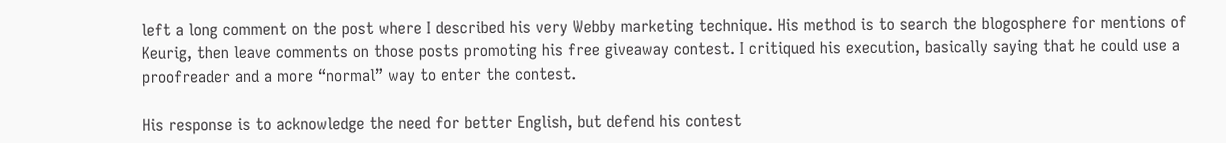left a long comment on the post where I described his very Webby marketing technique. His method is to search the blogosphere for mentions of Keurig, then leave comments on those posts promoting his free giveaway contest. I critiqued his execution, basically saying that he could use a proofreader and a more “normal” way to enter the contest.

His response is to acknowledge the need for better English, but defend his contest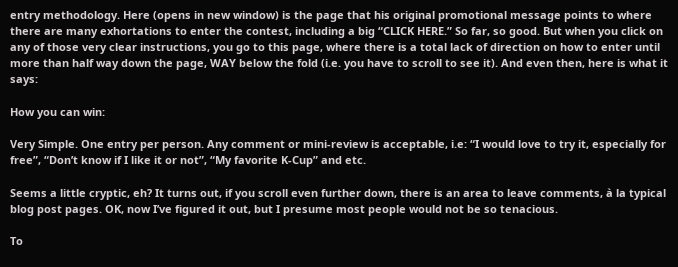entry methodology. Here (opens in new window) is the page that his original promotional message points to where there are many exhortations to enter the contest, including a big “CLICK HERE.” So far, so good. But when you click on any of those very clear instructions, you go to this page, where there is a total lack of direction on how to enter until more than half way down the page, WAY below the fold (i.e. you have to scroll to see it). And even then, here is what it says:

How you can win:

Very Simple. One entry per person. Any comment or mini-review is acceptable, i.e: “I would love to try it, especially for free”, “Don’t know if I like it or not”, “My favorite K-Cup” and etc.

Seems a little cryptic, eh? It turns out, if you scroll even further down, there is an area to leave comments, à la typical blog post pages. OK, now I’ve figured it out, but I presume most people would not be so tenacious.

To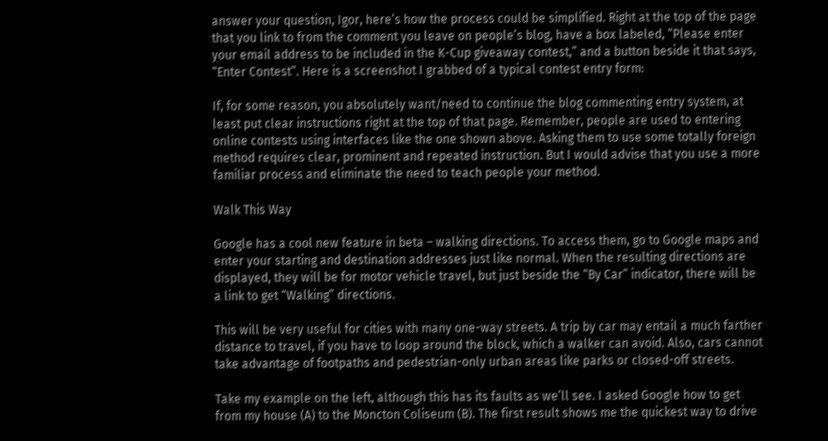answer your question, Igor, here’s how the process could be simplified. Right at the top of the page that you link to from the comment you leave on people’s blog, have a box labeled, “Please enter your email address to be included in the K-Cup giveaway contest,” and a button beside it that says, “Enter Contest”. Here is a screenshot I grabbed of a typical contest entry form:

If, for some reason, you absolutely want/need to continue the blog commenting entry system, at least put clear instructions right at the top of that page. Remember, people are used to entering online contests using interfaces like the one shown above. Asking them to use some totally foreign method requires clear, prominent and repeated instruction. But I would advise that you use a more familiar process and eliminate the need to teach people your method.

Walk This Way

Google has a cool new feature in beta – walking directions. To access them, go to Google maps and enter your starting and destination addresses just like normal. When the resulting directions are displayed, they will be for motor vehicle travel, but just beside the “By Car” indicator, there will be a link to get “Walking” directions.

This will be very useful for cities with many one-way streets. A trip by car may entail a much farther distance to travel, if you have to loop around the block, which a walker can avoid. Also, cars cannot take advantage of footpaths and pedestrian-only urban areas like parks or closed-off streets.

Take my example on the left, although this has its faults as we’ll see. I asked Google how to get from my house (A) to the Moncton Coliseum (B). The first result shows me the quickest way to drive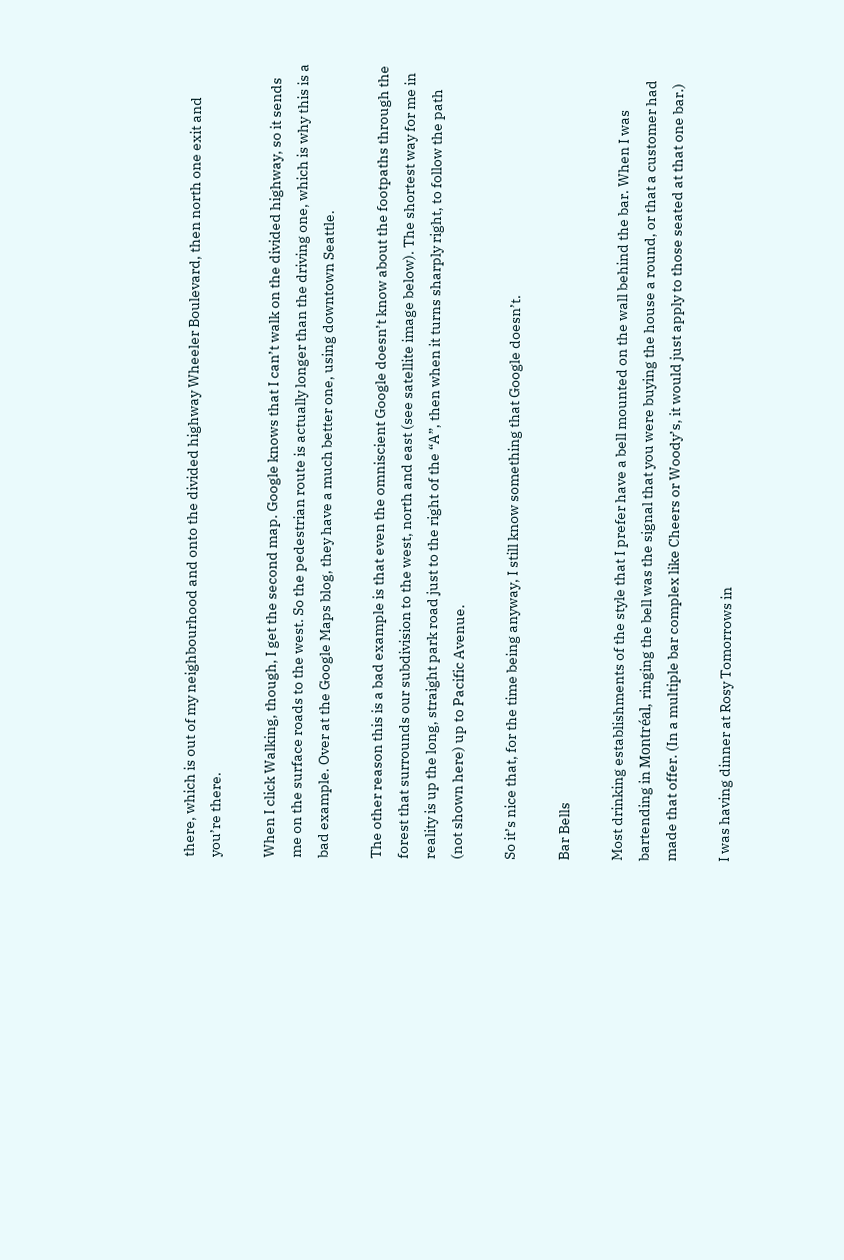there, which is out of my neighbourhood and onto the divided highway Wheeler Boulevard, then north one exit and you’re there.

When I click Walking, though, I get the second map. Google knows that I can’t walk on the divided highway, so it sends me on the surface roads to the west. So the pedestrian route is actually longer than the driving one, which is why this is a bad example. Over at the Google Maps blog, they have a much better one, using downtown Seattle.

The other reason this is a bad example is that even the omniscient Google doesn’t know about the footpaths through the forest that surrounds our subdivision to the west, north and east (see satellite image below). The shortest way for me in reality is up the long, straight park road just to the right of the “A”, then when it turns sharply right, to follow the path (not shown here) up to Pacific Avenue.

So it’s nice that, for the time being anyway, I still know something that Google doesn’t.

Bar Bells

Most drinking establishments of the style that I prefer have a bell mounted on the wall behind the bar. When I was bartending in Montréal, ringing the bell was the signal that you were buying the house a round, or that a customer had made that offer. (In a multiple bar complex like Cheers or Woody’s, it would just apply to those seated at that one bar.)

I was having dinner at Rosy Tomorrows in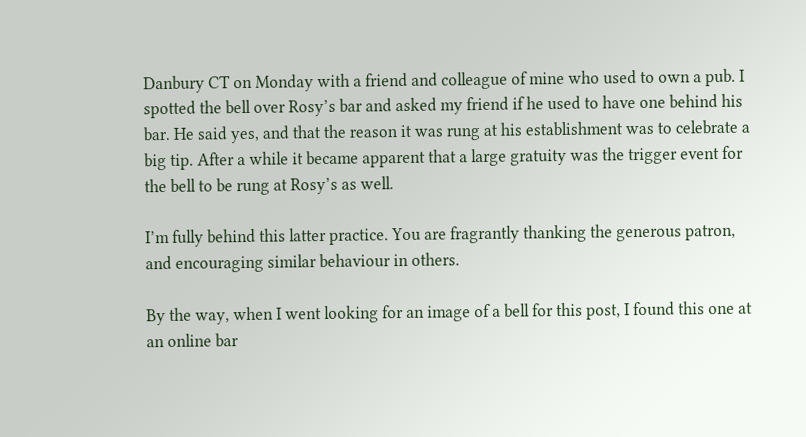Danbury CT on Monday with a friend and colleague of mine who used to own a pub. I spotted the bell over Rosy’s bar and asked my friend if he used to have one behind his bar. He said yes, and that the reason it was rung at his establishment was to celebrate a big tip. After a while it became apparent that a large gratuity was the trigger event for the bell to be rung at Rosy’s as well.

I’m fully behind this latter practice. You are fragrantly thanking the generous patron, and encouraging similar behaviour in others.

By the way, when I went looking for an image of a bell for this post, I found this one at an online bar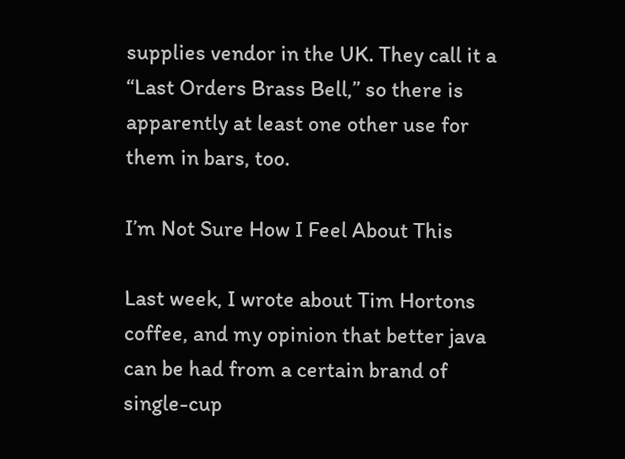supplies vendor in the UK. They call it a “Last Orders Brass Bell,” so there is apparently at least one other use for them in bars, too.

I’m Not Sure How I Feel About This

Last week, I wrote about Tim Hortons coffee, and my opinion that better java can be had from a certain brand of single-cup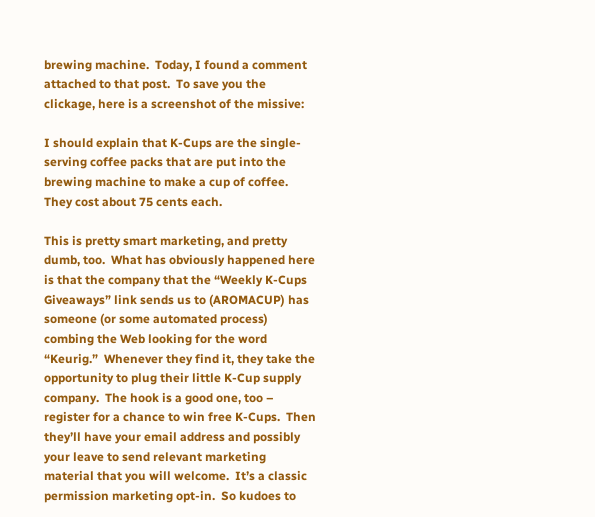brewing machine.  Today, I found a comment attached to that post.  To save you the clickage, here is a screenshot of the missive:

I should explain that K-Cups are the single-serving coffee packs that are put into the brewing machine to make a cup of coffee.  They cost about 75 cents each.

This is pretty smart marketing, and pretty dumb, too.  What has obviously happened here is that the company that the “Weekly K-Cups Giveaways” link sends us to (AROMACUP) has someone (or some automated process) combing the Web looking for the word “Keurig.”  Whenever they find it, they take the opportunity to plug their little K-Cup supply company.  The hook is a good one, too – register for a chance to win free K-Cups.  Then they’ll have your email address and possibly your leave to send relevant marketing material that you will welcome.  It’s a classic permission marketing opt-in.  So kudoes to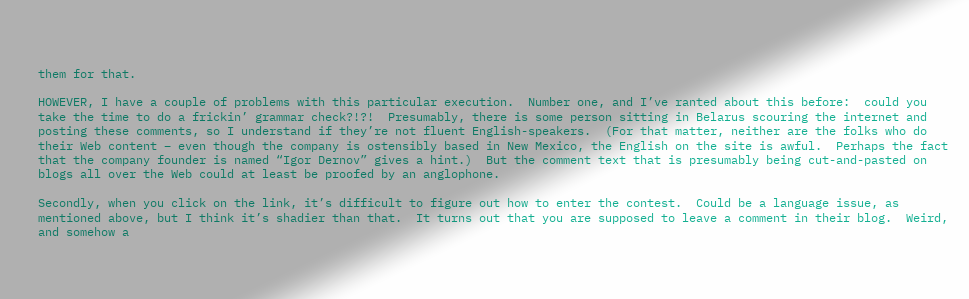them for that.

HOWEVER, I have a couple of problems with this particular execution.  Number one, and I’ve ranted about this before:  could you take the time to do a frickin’ grammar check?!?!  Presumably, there is some person sitting in Belarus scouring the internet and posting these comments, so I understand if they’re not fluent English-speakers.  (For that matter, neither are the folks who do their Web content – even though the company is ostensibly based in New Mexico, the English on the site is awful.  Perhaps the fact that the company founder is named “Igor Dernov” gives a hint.)  But the comment text that is presumably being cut-and-pasted on blogs all over the Web could at least be proofed by an anglophone.

Secondly, when you click on the link, it’s difficult to figure out how to enter the contest.  Could be a language issue, as mentioned above, but I think it’s shadier than that.  It turns out that you are supposed to leave a comment in their blog.  Weird, and somehow a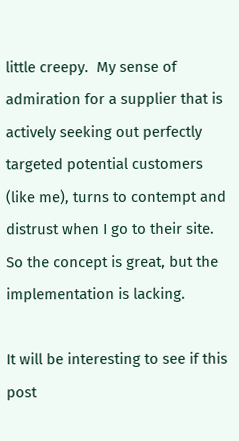little creepy.  My sense of admiration for a supplier that is actively seeking out perfectly targeted potential customers (like me), turns to contempt and distrust when I go to their site.  So the concept is great, but the implementation is lacking.

It will be interesting to see if this  post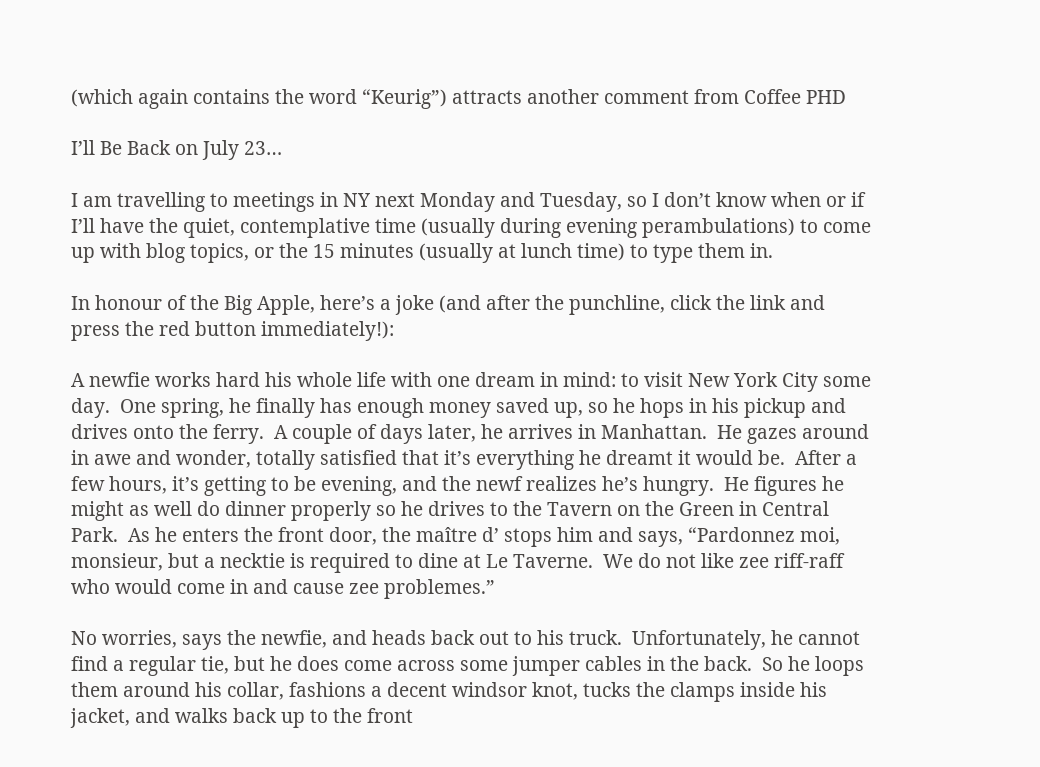(which again contains the word “Keurig”) attracts another comment from Coffee PHD

I’ll Be Back on July 23…

I am travelling to meetings in NY next Monday and Tuesday, so I don’t know when or if I’ll have the quiet, contemplative time (usually during evening perambulations) to come up with blog topics, or the 15 minutes (usually at lunch time) to type them in.

In honour of the Big Apple, here’s a joke (and after the punchline, click the link and press the red button immediately!):

A newfie works hard his whole life with one dream in mind: to visit New York City some day.  One spring, he finally has enough money saved up, so he hops in his pickup and drives onto the ferry.  A couple of days later, he arrives in Manhattan.  He gazes around in awe and wonder, totally satisfied that it’s everything he dreamt it would be.  After a few hours, it’s getting to be evening, and the newf realizes he’s hungry.  He figures he might as well do dinner properly so he drives to the Tavern on the Green in Central Park.  As he enters the front door, the maître d’ stops him and says, “Pardonnez moi, monsieur, but a necktie is required to dine at Le Taverne.  We do not like zee riff-raff who would come in and cause zee problemes.”

No worries, says the newfie, and heads back out to his truck.  Unfortunately, he cannot find a regular tie, but he does come across some jumper cables in the back.  So he loops them around his collar, fashions a decent windsor knot, tucks the clamps inside his jacket, and walks back up to the front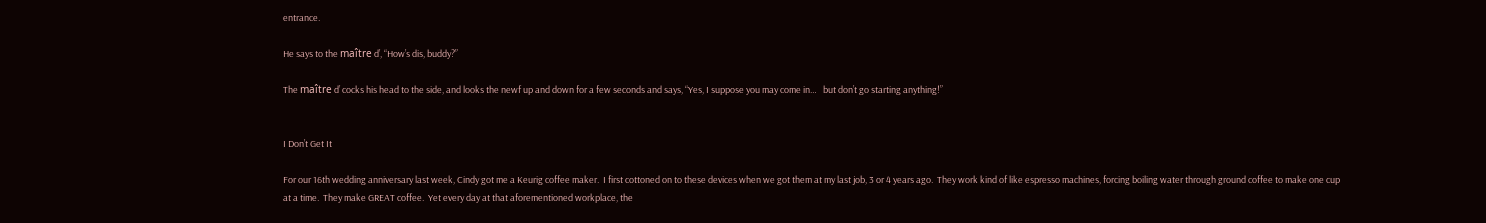entrance.

He says to the maître d’, “How’s dis, buddy?”

The maître d’ cocks his head to the side, and looks the newf up and down for a few seconds and says, “Yes, I suppose you may come in…   but don’t go starting anything!”


I Don’t Get It

For our 16th wedding anniversary last week, Cindy got me a Keurig coffee maker.  I first cottoned on to these devices when we got them at my last job, 3 or 4 years ago.  They work kind of like espresso machines, forcing boiling water through ground coffee to make one cup at a time.  They make GREAT coffee.  Yet every day at that aforementioned workplace, the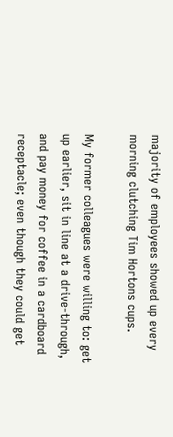majority of employees showed up every morning clutching Tim Hortons cups.

My former colleagues were willing to: get up earlier, sit in line at a drive-through, and pay money for coffee in a cardboard receptacle; even though they could get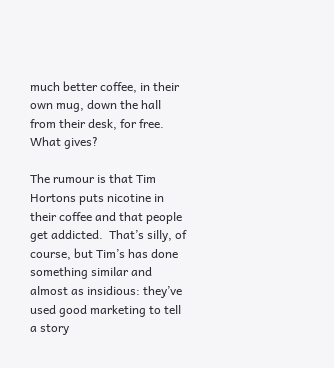much better coffee, in their own mug, down the hall from their desk, for free.  What gives?

The rumour is that Tim Hortons puts nicotine in their coffee and that people get addicted.  That’s silly, of course, but Tim’s has done something similar and almost as insidious: they’ve used good marketing to tell a story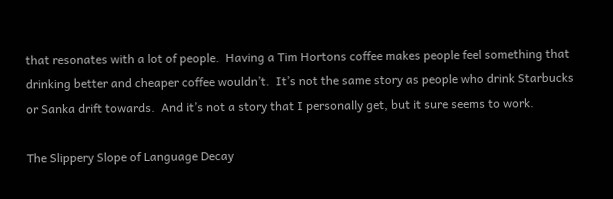that resonates with a lot of people.  Having a Tim Hortons coffee makes people feel something that drinking better and cheaper coffee wouldn’t.  It’s not the same story as people who drink Starbucks or Sanka drift towards.  And it’s not a story that I personally get, but it sure seems to work.

The Slippery Slope of Language Decay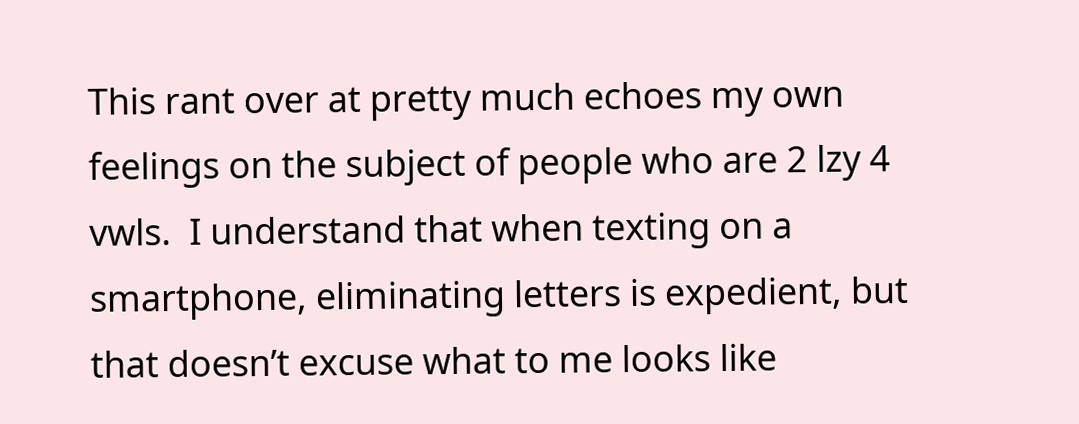This rant over at pretty much echoes my own feelings on the subject of people who are 2 lzy 4 vwls.  I understand that when texting on a smartphone, eliminating letters is expedient, but that doesn’t excuse what to me looks like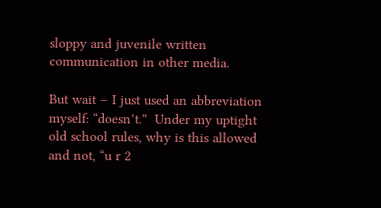sloppy and juvenile written communication in other media.

But wait – I just used an abbreviation myself: “doesn’t.”  Under my uptight old school rules, why is this allowed and not, “u r 2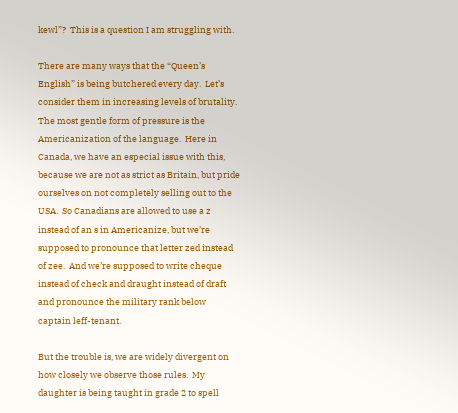kewl”?  This is a question I am struggling with.

There are many ways that the “Queen’s English” is being butchered every day.  Let’s consider them in increasing levels of brutality.  The most gentle form of pressure is the Americanization of the language.  Here in Canada, we have an especial issue with this, because we are not as strict as Britain, but pride ourselves on not completely selling out to the USA.  So Canadians are allowed to use a z instead of an s in Americanize, but we’re supposed to pronounce that letter zed instead of zee.  And we’re supposed to write cheque instead of check and draught instead of draft and pronounce the military rank below captain leff-tenant.

But the trouble is, we are widely divergent on how closely we observe those rules.  My daughter is being taught in grade 2 to spell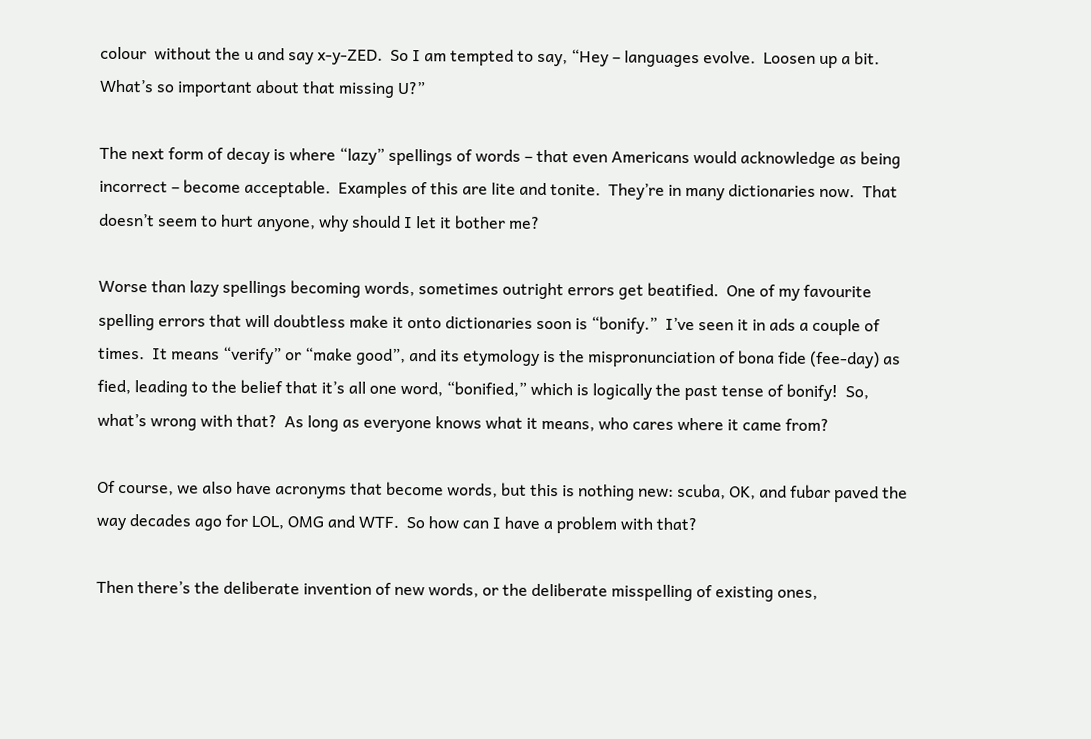colour  without the u and say x-y-ZED.  So I am tempted to say, “Hey – languages evolve.  Loosen up a bit.  What’s so important about that missing U?”

The next form of decay is where “lazy” spellings of words – that even Americans would acknowledge as being incorrect – become acceptable.  Examples of this are lite and tonite.  They’re in many dictionaries now.  That doesn’t seem to hurt anyone, why should I let it bother me?

Worse than lazy spellings becoming words, sometimes outright errors get beatified.  One of my favourite spelling errors that will doubtless make it onto dictionaries soon is “bonify.”  I’ve seen it in ads a couple of times.  It means “verify” or “make good”, and its etymology is the mispronunciation of bona fide (fee-day) as fied, leading to the belief that it’s all one word, “bonified,” which is logically the past tense of bonify!  So, what’s wrong with that?  As long as everyone knows what it means, who cares where it came from?

Of course, we also have acronyms that become words, but this is nothing new: scuba, OK, and fubar paved the way decades ago for LOL, OMG and WTF.  So how can I have a problem with that?

Then there’s the deliberate invention of new words, or the deliberate misspelling of existing ones,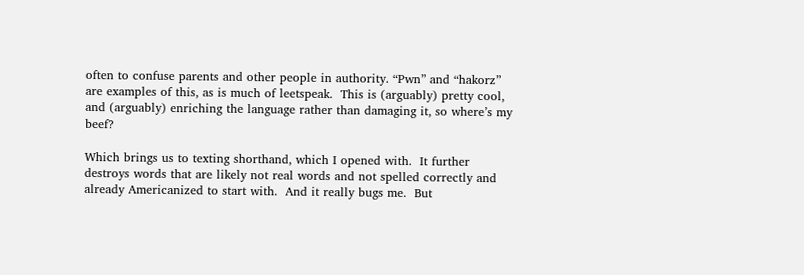often to confuse parents and other people in authority. “Pwn” and “hakorz” are examples of this, as is much of leetspeak.  This is (arguably) pretty cool, and (arguably) enriching the language rather than damaging it, so where’s my beef?

Which brings us to texting shorthand, which I opened with.  It further destroys words that are likely not real words and not spelled correctly and already Americanized to start with.  And it really bugs me.  But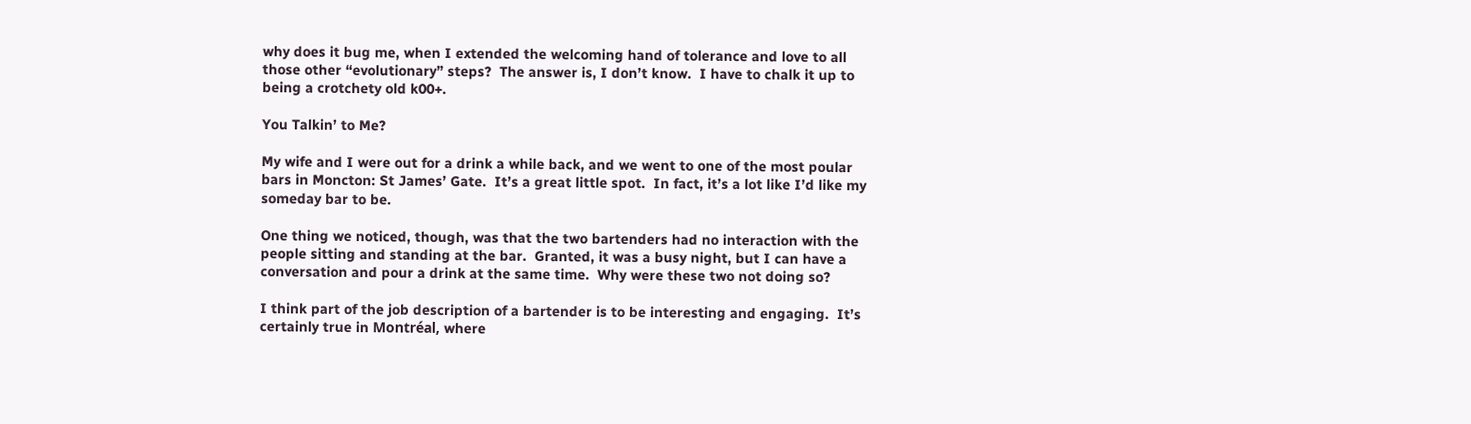why does it bug me, when I extended the welcoming hand of tolerance and love to all those other “evolutionary” steps?  The answer is, I don’t know.  I have to chalk it up to being a crotchety old k00+.

You Talkin’ to Me?

My wife and I were out for a drink a while back, and we went to one of the most poular bars in Moncton: St James’ Gate.  It’s a great little spot.  In fact, it’s a lot like I’d like my someday bar to be.

One thing we noticed, though, was that the two bartenders had no interaction with the people sitting and standing at the bar.  Granted, it was a busy night, but I can have a conversation and pour a drink at the same time.  Why were these two not doing so?

I think part of the job description of a bartender is to be interesting and engaging.  It’s certainly true in Montréal, where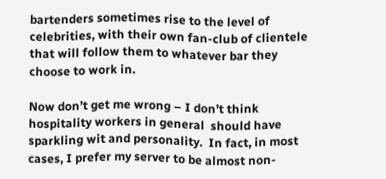bartenders sometimes rise to the level of celebrities, with their own fan-club of clientele that will follow them to whatever bar they choose to work in.

Now don’t get me wrong – I don’t think hospitality workers in general  should have sparkling wit and personality.  In fact, in most cases, I prefer my server to be almost non-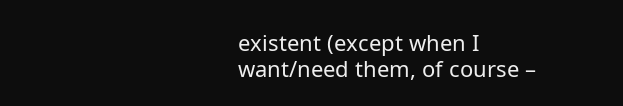existent (except when I want/need them, of course –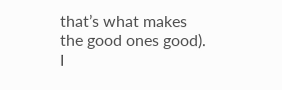that’s what makes the good ones good).  I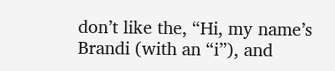don’t like the, “Hi, my name’s Brandi (with an “i”), and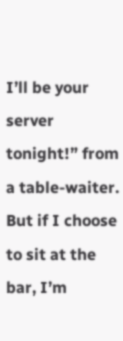I’ll be your server tonight!” from a table-waiter.  But if I choose to sit at the bar, I’m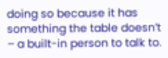doing so because it has something the table doesn’t – a built-in person to talk to.